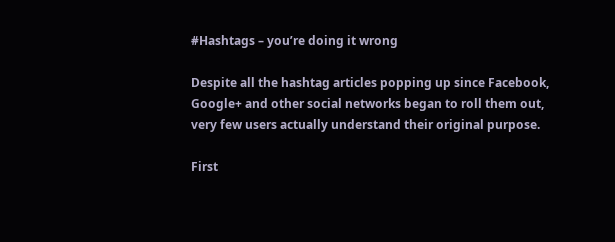#Hashtags – you’re doing it wrong

Despite all the hashtag articles popping up since Facebook, Google+ and other social networks began to roll them out, very few users actually understand their original purpose.

First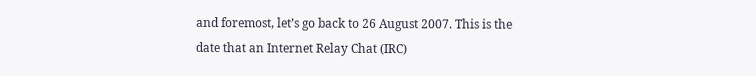and foremost, let’s go back to 26 August 2007. This is the date that an Internet Relay Chat (IRC)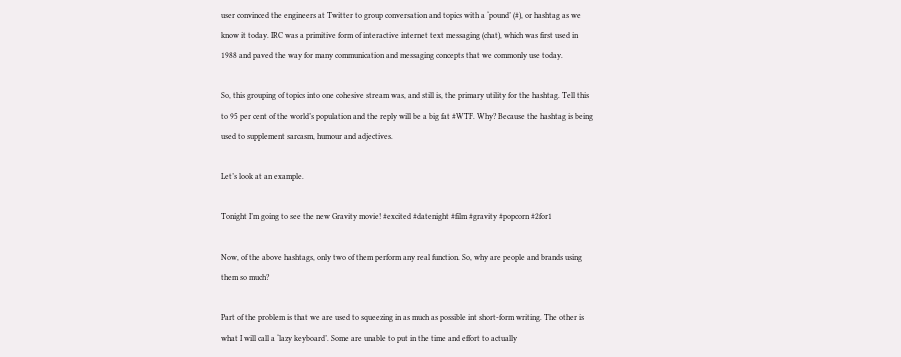user convinced the engineers at Twitter to group conversation and topics with a ‘pound’ (#), or hashtag as we know it today. IRC was a primitive form of interactive internet text messaging (chat), which was first used in 1988 and paved the way for many communication and messaging concepts that we commonly use today.

So, this grouping of topics into one cohesive stream was, and still is, the primary utility for the hashtag. Tell this to 95 per cent of the world’s population and the reply will be a big fat #WTF. Why? Because the hashtag is being used to supplement sarcasm, humour and adjectives.

Let’s look at an example.

Tonight I’m going to see the new Gravity movie! #excited #datenight #film #gravity #popcorn #2for1

Now, of the above hashtags, only two of them perform any real function. So, why are people and brands using them so much?

Part of the problem is that we are used to squeezing in as much as possible int short-form writing. The other is what I will call a ‘lazy keyboard’. Some are unable to put in the time and effort to actually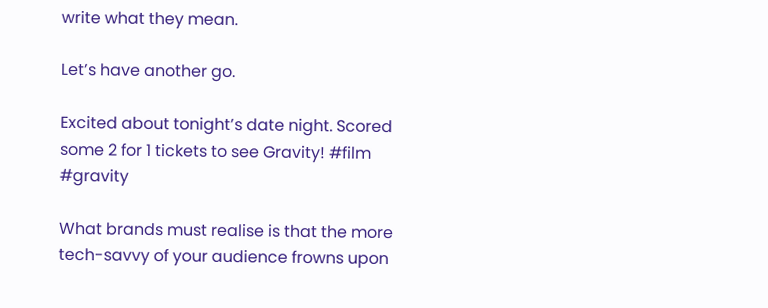write what they mean.

Let’s have another go.

Excited about tonight’s date night. Scored some 2 for 1 tickets to see Gravity! #film #gravity

What brands must realise is that the more tech-savvy of your audience frowns upon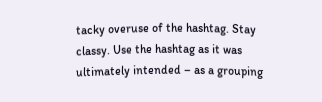tacky overuse of the hashtag. Stay classy. Use the hashtag as it was ultimately intended – as a grouping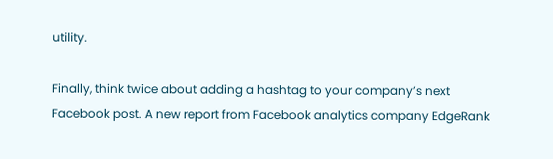utility.

Finally, think twice about adding a hashtag to your company’s next Facebook post. A new report from Facebook analytics company EdgeRank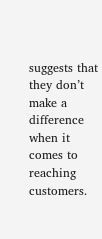suggests that they don’t make a difference when it comes to reaching customers.